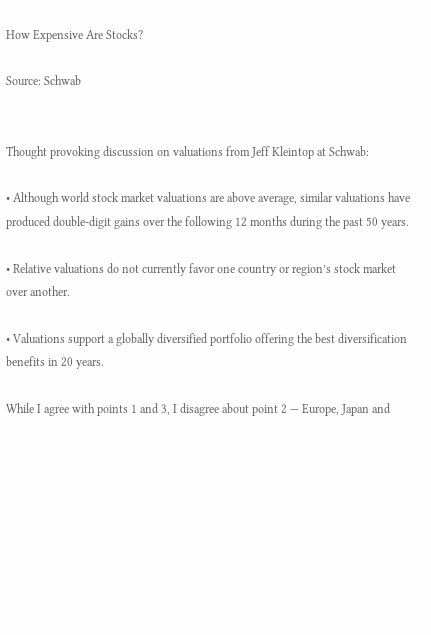How Expensive Are Stocks?

Source: Schwab


Thought provoking discussion on valuations from Jeff Kleintop at Schwab:

• Although world stock market valuations are above average, similar valuations have produced double-digit gains over the following 12 months during the past 50 years.

• Relative valuations do not currently favor one country or region’s stock market over another.

• Valuations support a globally diversified portfolio offering the best diversification benefits in 20 years.

While I agree with points 1 and 3, I disagree about point 2 — Europe, Japan and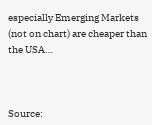especially Emerging Markets (not on chart) are cheaper than the USA…



Source: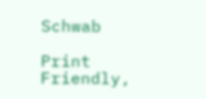Schwab

Print Friendly,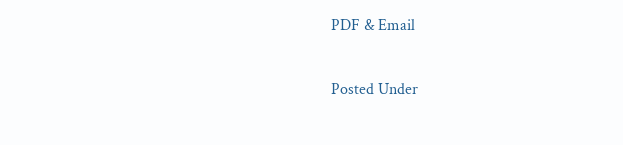PDF & Email

Posted Under